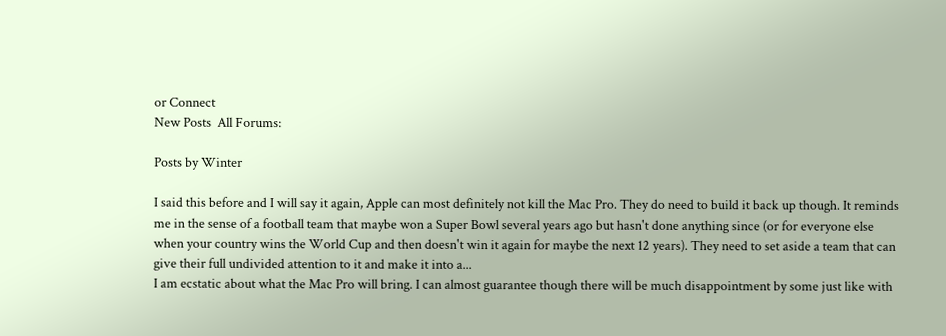or Connect
New Posts  All Forums:

Posts by Winter

I said this before and I will say it again, Apple can most definitely not kill the Mac Pro. They do need to build it back up though. It reminds me in the sense of a football team that maybe won a Super Bowl several years ago but hasn't done anything since (or for everyone else when your country wins the World Cup and then doesn't win it again for maybe the next 12 years). They need to set aside a team that can give their full undivided attention to it and make it into a...
I am ecstatic about what the Mac Pro will bring. I can almost guarantee though there will be much disappointment by some just like with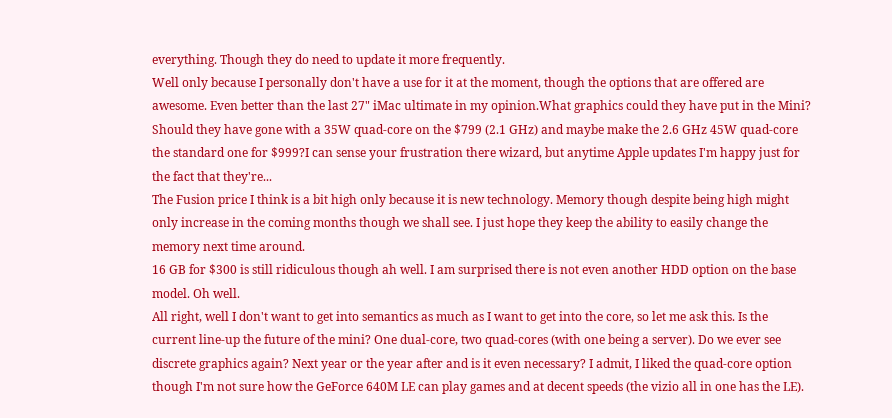everything. Though they do need to update it more frequently.
Well only because I personally don't have a use for it at the moment, though the options that are offered are awesome. Even better than the last 27" iMac ultimate in my opinion.What graphics could they have put in the Mini? Should they have gone with a 35W quad-core on the $799 (2.1 GHz) and maybe make the 2.6 GHz 45W quad-core the standard one for $999?I can sense your frustration there wizard, but anytime Apple updates I'm happy just for the fact that they're...
The Fusion price I think is a bit high only because it is new technology. Memory though despite being high might only increase in the coming months though we shall see. I just hope they keep the ability to easily change the memory next time around.
16 GB for $300 is still ridiculous though ah well. I am surprised there is not even another HDD option on the base model. Oh well.
All right, well I don't want to get into semantics as much as I want to get into the core, so let me ask this. Is the current line-up the future of the mini? One dual-core, two quad-cores (with one being a server). Do we ever see discrete graphics again? Next year or the year after and is it even necessary? I admit, I liked the quad-core option though I'm not sure how the GeForce 640M LE can play games and at decent speeds (the vizio all in one has the LE).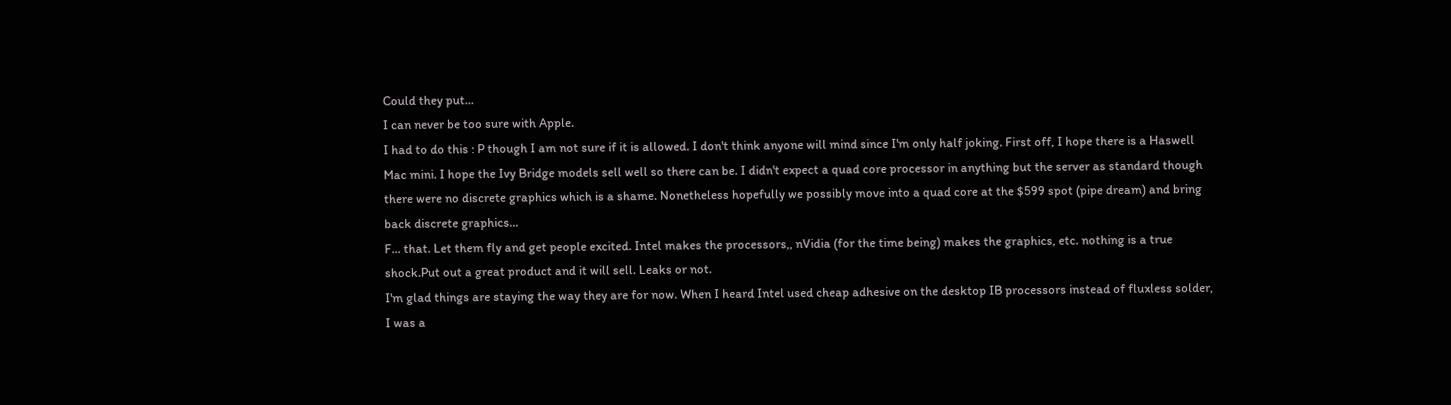Could they put...
I can never be too sure with Apple.
I had to do this : P though I am not sure if it is allowed. I don't think anyone will mind since I'm only half joking. First off, I hope there is a Haswell Mac mini. I hope the Ivy Bridge models sell well so there can be. I didn't expect a quad core processor in anything but the server as standard though there were no discrete graphics which is a shame. Nonetheless hopefully we possibly move into a quad core at the $599 spot (pipe dream) and bring back discrete graphics...
F... that. Let them fly and get people excited. Intel makes the processors,, nVidia (for the time being) makes the graphics, etc. nothing is a true shock.Put out a great product and it will sell. Leaks or not.
I'm glad things are staying the way they are for now. When I heard Intel used cheap adhesive on the desktop IB processors instead of fluxless solder, I was a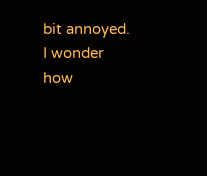bit annoyed. I wonder how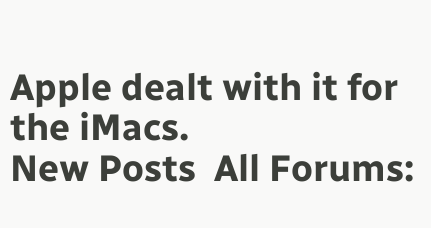Apple dealt with it for the iMacs.
New Posts  All Forums: